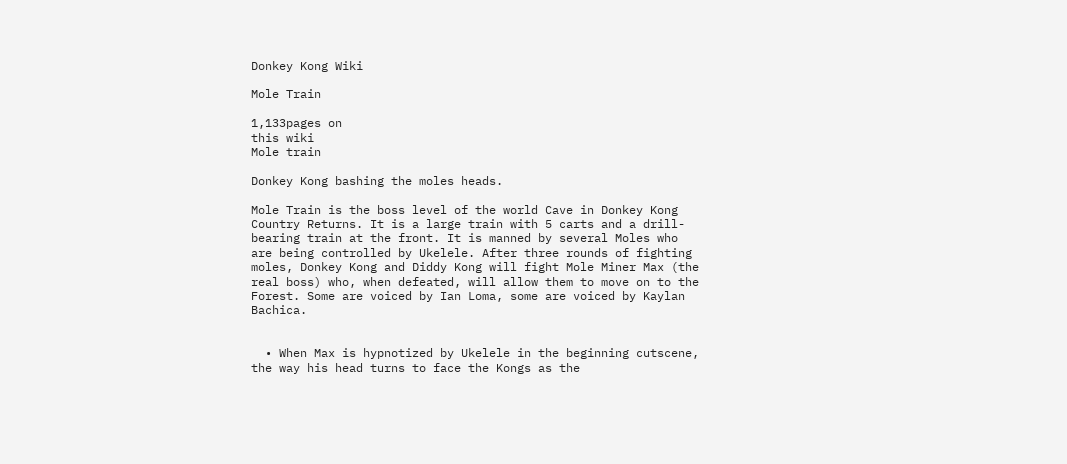Donkey Kong Wiki

Mole Train

1,133pages on
this wiki
Mole train

Donkey Kong bashing the moles heads.

Mole Train is the boss level of the world Cave in Donkey Kong Country Returns. It is a large train with 5 carts and a drill-bearing train at the front. It is manned by several Moles who are being controlled by Ukelele. After three rounds of fighting moles, Donkey Kong and Diddy Kong will fight Mole Miner Max (the real boss) who, when defeated, will allow them to move on to the Forest. Some are voiced by Ian Loma, some are voiced by Kaylan Bachica.


  • When Max is hypnotized by Ukelele in the beginning cutscene, the way his head turns to face the Kongs as the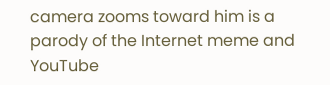camera zooms toward him is a parody of the Internet meme and YouTube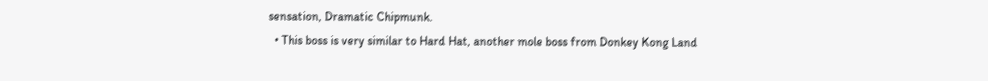sensation, Dramatic Chipmunk.
  • This boss is very similar to Hard Hat, another mole boss from Donkey Kong Land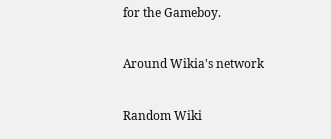for the Gameboy.

Around Wikia's network

Random Wiki